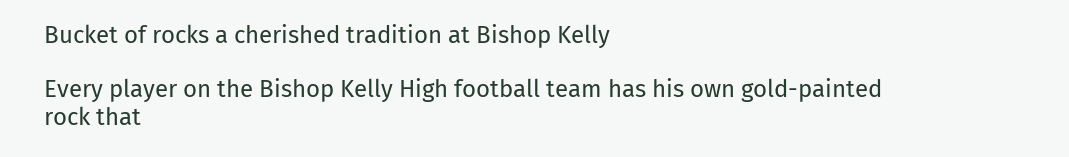Bucket of rocks a cherished tradition at Bishop Kelly

Every player on the Bishop Kelly High football team has his own gold-painted rock that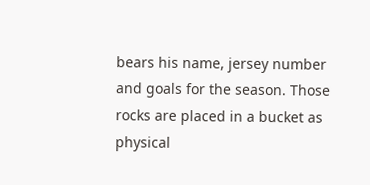bears his name, jersey number and goals for the season. Those rocks are placed in a bucket as physical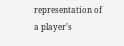representation of a player's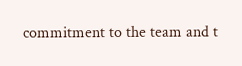commitment to the team and t